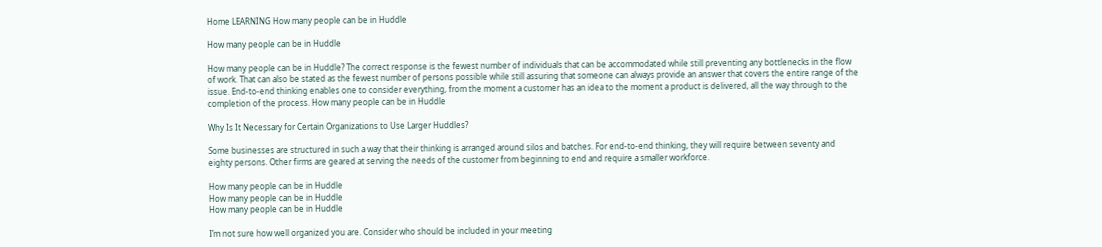Home LEARNING How many people can be in Huddle

How many people can be in Huddle

How many people can be in Huddle? The correct response is the fewest number of individuals that can be accommodated while still preventing any bottlenecks in the flow of work. That can also be stated as the fewest number of persons possible while still assuring that someone can always provide an answer that covers the entire range of the issue. End-to-end thinking enables one to consider everything, from the moment a customer has an idea to the moment a product is delivered, all the way through to the completion of the process. How many people can be in Huddle

Why Is It Necessary for Certain Organizations to Use Larger Huddles?

Some businesses are structured in such a way that their thinking is arranged around silos and batches. For end-to-end thinking, they will require between seventy and eighty persons. Other firms are geared at serving the needs of the customer from beginning to end and require a smaller workforce.

How many people can be in Huddle
How many people can be in Huddle
How many people can be in Huddle

I’m not sure how well organized you are. Consider who should be included in your meeting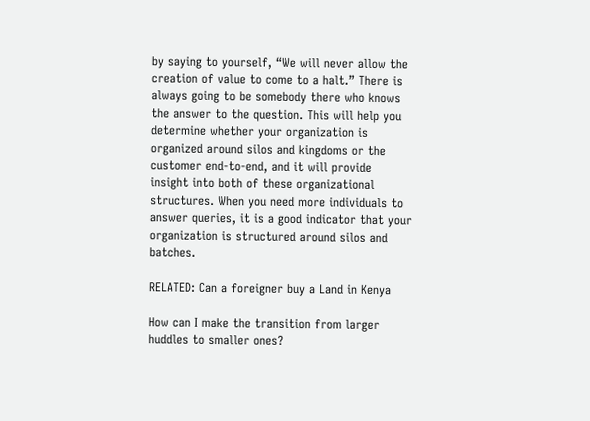by saying to yourself, “We will never allow the creation of value to come to a halt.” There is always going to be somebody there who knows the answer to the question. This will help you determine whether your organization is organized around silos and kingdoms or the customer end-to-end, and it will provide insight into both of these organizational structures. When you need more individuals to answer queries, it is a good indicator that your organization is structured around silos and batches.

RELATED: Can a foreigner buy a Land in Kenya

How can I make the transition from larger huddles to smaller ones?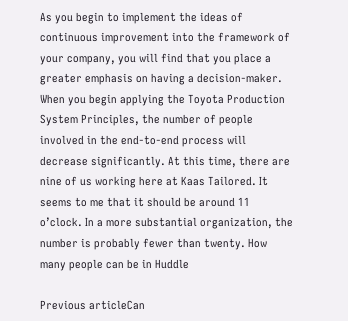As you begin to implement the ideas of continuous improvement into the framework of your company, you will find that you place a greater emphasis on having a decision-maker. When you begin applying the Toyota Production System Principles, the number of people involved in the end-to-end process will decrease significantly. At this time, there are nine of us working here at Kaas Tailored. It seems to me that it should be around 11 o’clock. In a more substantial organization, the number is probably fewer than twenty. How many people can be in Huddle

Previous articleCan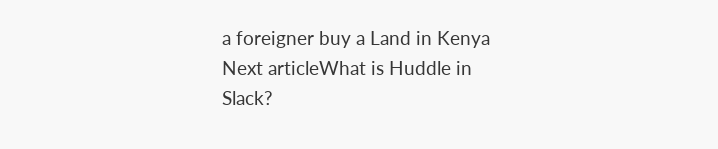a foreigner buy a Land in Kenya
Next articleWhat is Huddle in Slack?